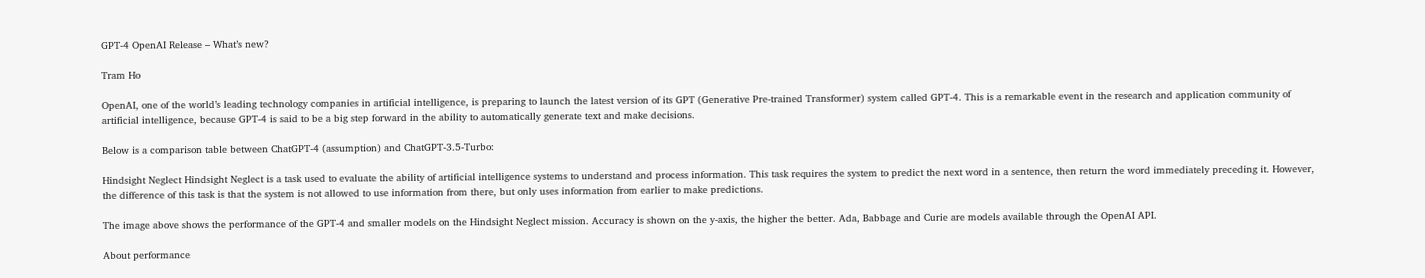GPT-4 OpenAI Release – What’s new?

Tram Ho

OpenAI, one of the world’s leading technology companies in artificial intelligence, is preparing to launch the latest version of its GPT (Generative Pre-trained Transformer) system called GPT-4. This is a remarkable event in the research and application community of artificial intelligence, because GPT-4 is said to be a big step forward in the ability to automatically generate text and make decisions.

Below is a comparison table between ChatGPT-4 (assumption) and ChatGPT-3.5-Turbo:

Hindsight Neglect Hindsight Neglect is a task used to evaluate the ability of artificial intelligence systems to understand and process information. This task requires the system to predict the next word in a sentence, then return the word immediately preceding it. However, the difference of this task is that the system is not allowed to use information from there, but only uses information from earlier to make predictions.

The image above shows the performance of the GPT-4 and smaller models on the Hindsight Neglect mission. Accuracy is shown on the y-axis, the higher the better. Ada, Babbage and Curie are models available through the OpenAI API.

About performance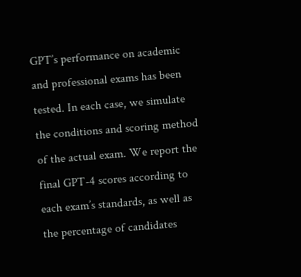GPT’s performance on academic and professional exams has been tested. In each case, we simulate the conditions and scoring method of the actual exam. We report the final GPT-4 scores according to each exam’s standards, as well as the percentage of candidates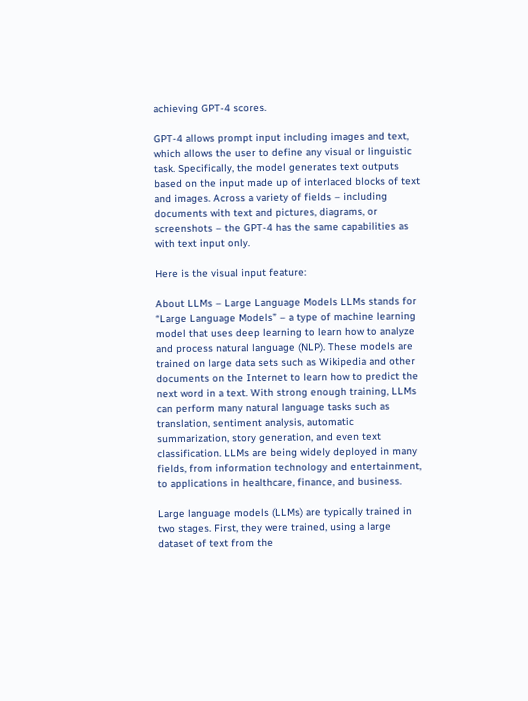achieving GPT-4 scores.

GPT-4 allows prompt input including images and text, which allows the user to define any visual or linguistic task. Specifically, the model generates text outputs based on the input made up of interlaced blocks of text and images. Across a variety of fields – including documents with text and pictures, diagrams, or screenshots – the GPT-4 has the same capabilities as with text input only.

Here is the visual input feature:

About LLMs – Large Language Models LLMs stands for “Large Language Models” – a type of machine learning model that uses deep learning to learn how to analyze and process natural language (NLP). These models are trained on large data sets such as Wikipedia and other documents on the Internet to learn how to predict the next word in a text. With strong enough training, LLMs can perform many natural language tasks such as translation, sentiment analysis, automatic summarization, story generation, and even text classification. LLMs are being widely deployed in many fields, from information technology and entertainment, to applications in healthcare, finance, and business.

Large language models (LLMs) are typically trained in two stages. First, they were trained, using a large dataset of text from the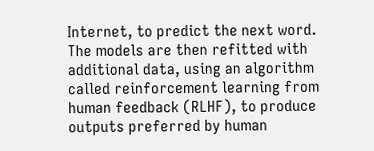Internet, to predict the next word. The models are then refitted with additional data, using an algorithm called reinforcement learning from human feedback (RLHF), to produce outputs preferred by human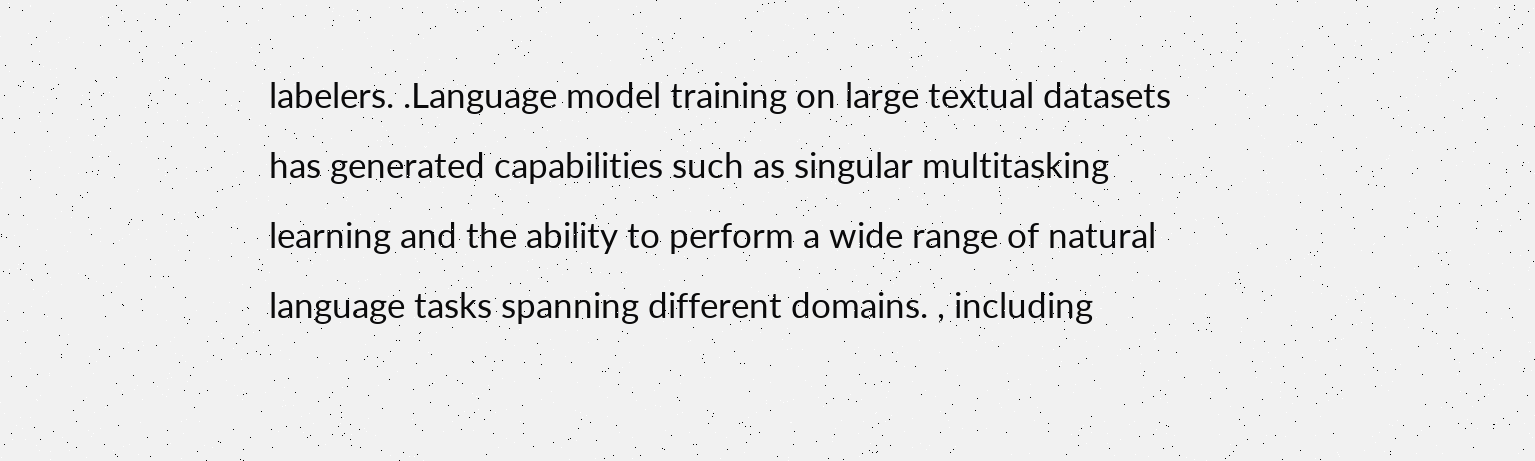labelers. .Language model training on large textual datasets has generated capabilities such as singular multitasking learning and the ability to perform a wide range of natural language tasks spanning different domains. , including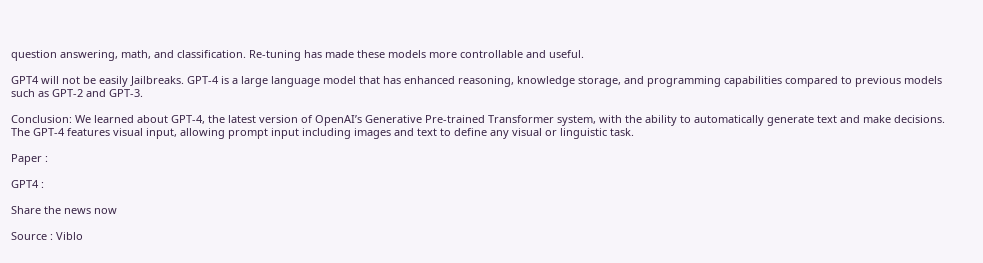question answering, math, and classification. Re-tuning has made these models more controllable and useful.

GPT4 will not be easily Jailbreaks. GPT-4 is a large language model that has enhanced reasoning, knowledge storage, and programming capabilities compared to previous models such as GPT-2 and GPT-3.

Conclusion: We learned about GPT-4, the latest version of OpenAI’s Generative Pre-trained Transformer system, with the ability to automatically generate text and make decisions. The GPT-4 features visual input, allowing prompt input including images and text to define any visual or linguistic task.

Paper :

GPT4 :

Share the news now

Source : Viblo